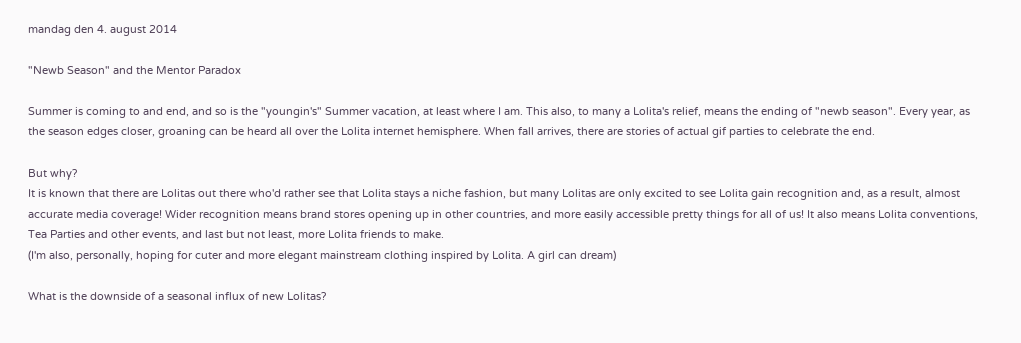mandag den 4. august 2014

"Newb Season" and the Mentor Paradox

Summer is coming to and end, and so is the "youngin's" Summer vacation, at least where I am. This also, to many a Lolita's relief, means the ending of "newb season". Every year, as the season edges closer, groaning can be heard all over the Lolita internet hemisphere. When fall arrives, there are stories of actual gif parties to celebrate the end.

But why?
It is known that there are Lolitas out there who'd rather see that Lolita stays a niche fashion, but many Lolitas are only excited to see Lolita gain recognition and, as a result, almost accurate media coverage! Wider recognition means brand stores opening up in other countries, and more easily accessible pretty things for all of us! It also means Lolita conventions, Tea Parties and other events, and last but not least, more Lolita friends to make.
(I'm also, personally, hoping for cuter and more elegant mainstream clothing inspired by Lolita. A girl can dream)

What is the downside of a seasonal influx of new Lolitas?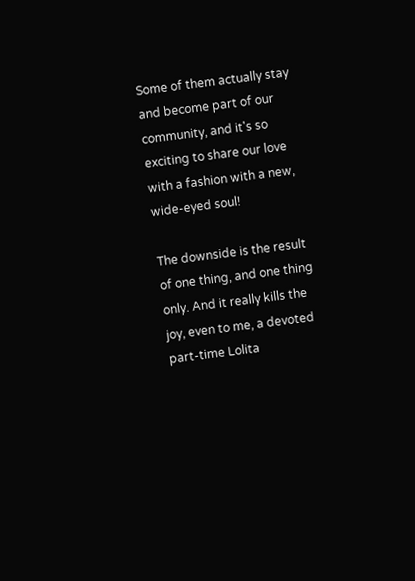Some of them actually stay and become part of our community, and it's so exciting to share our love with a fashion with a new, wide-eyed soul!

The downside is the result of one thing, and one thing only. And it really kills the joy, even to me, a devoted part-time Lolita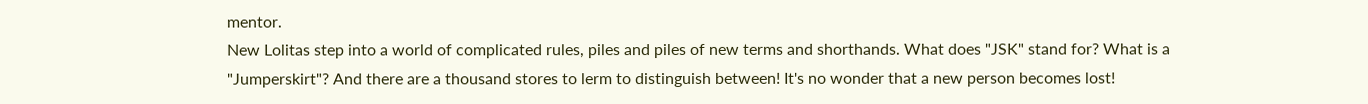mentor.
New Lolitas step into a world of complicated rules, piles and piles of new terms and shorthands. What does "JSK" stand for? What is a "Jumperskirt"? And there are a thousand stores to lerm to distinguish between! It's no wonder that a new person becomes lost!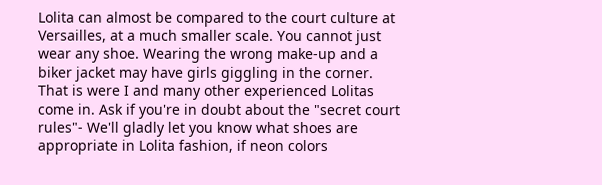Lolita can almost be compared to the court culture at Versailles, at a much smaller scale. You cannot just wear any shoe. Wearing the wrong make-up and a biker jacket may have girls giggling in the corner. That is were I and many other experienced Lolitas come in. Ask if you're in doubt about the "secret court rules"- We'll gladly let you know what shoes are appropriate in Lolita fashion, if neon colors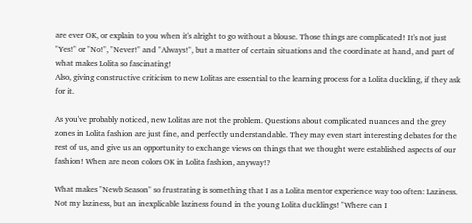are ever OK, or explain to you when it's alright to go without a blouse. Those things are complicated! It's not just "Yes!" or "No!", "Never!" and "Always!", but a matter of certain situations and the coordinate at hand, and part of what makes Lolita so fascinating!
Also, giving constructive criticism to new Lolitas are essential to the learning process for a Lolita duckling, if they ask for it.

As you've probably noticed, new Lolitas are not the problem. Questions about complicated nuances and the grey zones in Lolita fashion are just fine, and perfectly understandable. They may even start interesting debates for the rest of us, and give us an opportunity to exchange views on things that we thought were established aspects of our fashion! When are neon colors OK in Lolita fashion, anyway!?

What makes "Newb Season" so frustrating is something that I as a Lolita mentor experience way too often: Laziness. Not my laziness, but an inexplicable laziness found in the young Lolita ducklings! "Where can I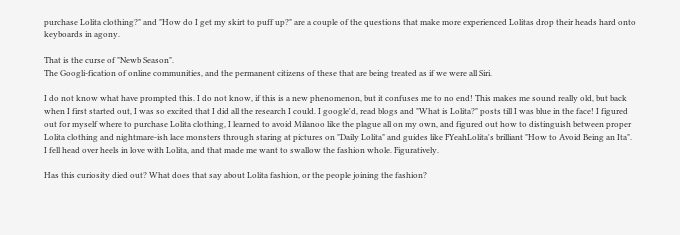purchase Lolita clothing?" and "How do I get my skirt to puff up?" are a couple of the questions that make more experienced Lolitas drop their heads hard onto keyboards in agony.

That is the curse of "Newb Season".
The Googli-fication of online communities, and the permanent citizens of these that are being treated as if we were all Siri.

I do not know what have prompted this. I do not know, if this is a new phenomenon, but it confuses me to no end! This makes me sound really old, but back when I first started out, I was so excited that I did all the research I could. I google'd, read blogs and "What is Lolita?" posts till I was blue in the face! I figured out for myself where to purchase Lolita clothing, I learned to avoid Milanoo like the plague all on my own, and figured out how to distinguish between proper Lolita clothing and nightmare-ish lace monsters through staring at pictures on "Daily Lolita" and guides like FYeahLolita's brilliant "How to Avoid Being an Ita".
I fell head over heels in love with Lolita, and that made me want to swallow the fashion whole. Figuratively.

Has this curiosity died out? What does that say about Lolita fashion, or the people joining the fashion?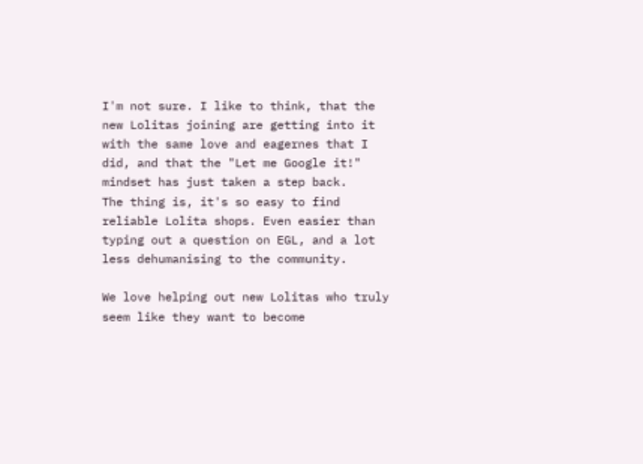I'm not sure. I like to think, that the new Lolitas joining are getting into it with the same love and eagernes that I did, and that the "Let me Google it!" mindset has just taken a step back.
The thing is, it's so easy to find reliable Lolita shops. Even easier than typing out a question on EGL, and a lot less dehumanising to the community.

We love helping out new Lolitas who truly seem like they want to become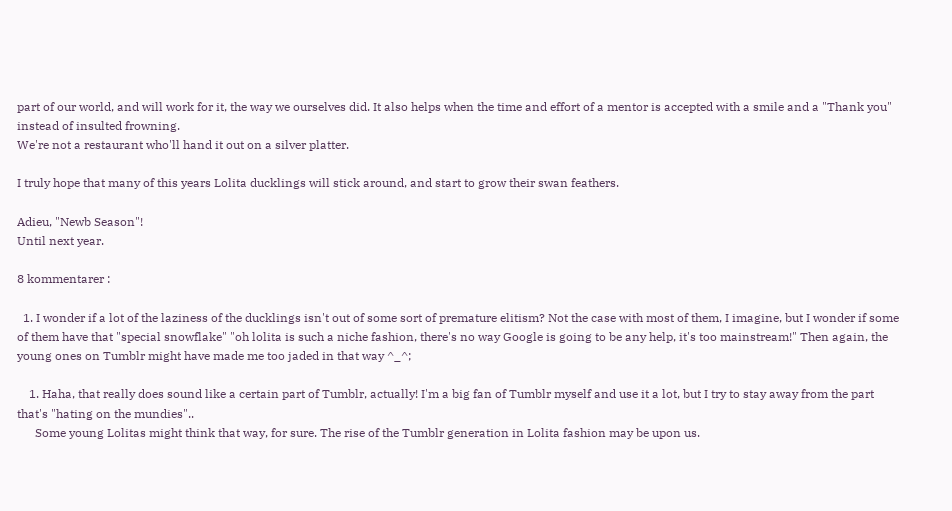part of our world, and will work for it, the way we ourselves did. It also helps when the time and effort of a mentor is accepted with a smile and a "Thank you" instead of insulted frowning.
We're not a restaurant who'll hand it out on a silver platter.

I truly hope that many of this years Lolita ducklings will stick around, and start to grow their swan feathers.

Adieu, "Newb Season"!
Until next year.

8 kommentarer :

  1. I wonder if a lot of the laziness of the ducklings isn't out of some sort of premature elitism? Not the case with most of them, I imagine, but I wonder if some of them have that "special snowflake" "oh lolita is such a niche fashion, there's no way Google is going to be any help, it's too mainstream!" Then again, the young ones on Tumblr might have made me too jaded in that way ^_^;

    1. Haha, that really does sound like a certain part of Tumblr, actually! I'm a big fan of Tumblr myself and use it a lot, but I try to stay away from the part that's "hating on the mundies"..
      Some young Lolitas might think that way, for sure. The rise of the Tumblr generation in Lolita fashion may be upon us.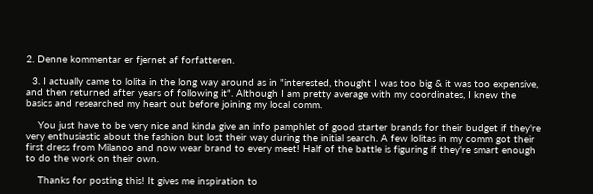2. Denne kommentar er fjernet af forfatteren.

  3. I actually came to lolita in the long way around as in "interested, thought I was too big & it was too expensive, and then returned after years of following it". Although I am pretty average with my coordinates, I knew the basics and researched my heart out before joining my local comm.

    You just have to be very nice and kinda give an info pamphlet of good starter brands for their budget if they're very enthusiastic about the fashion but lost their way during the initial search. A few lolitas in my comm got their first dress from Milanoo and now wear brand to every meet! Half of the battle is figuring if they're smart enough to do the work on their own.

    Thanks for posting this! It gives me inspiration to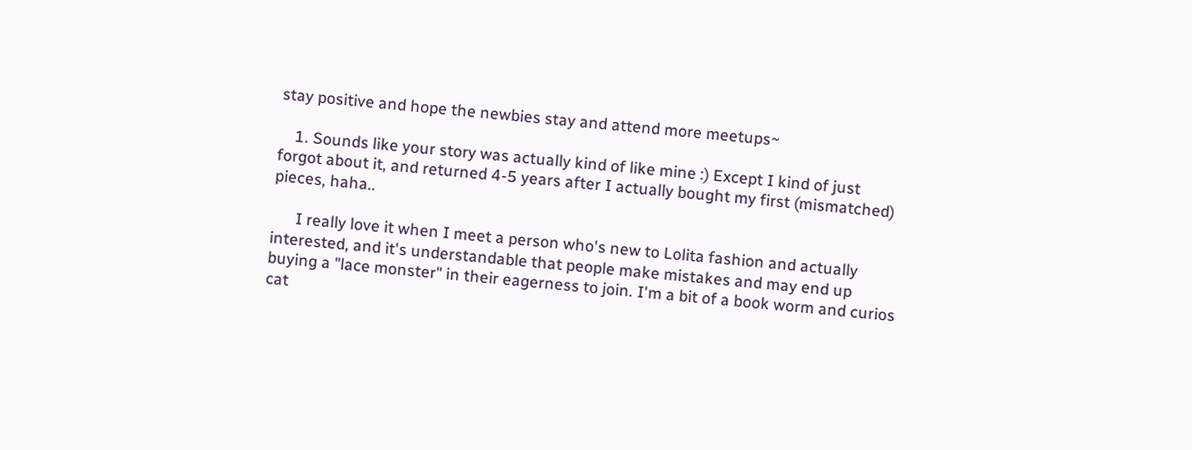stay positive and hope the newbies stay and attend more meetups~

    1. Sounds like your story was actually kind of like mine :) Except I kind of just forgot about it, and returned 4-5 years after I actually bought my first (mismatched) pieces, haha..

      I really love it when I meet a person who's new to Lolita fashion and actually interested, and it's understandable that people make mistakes and may end up buying a "lace monster" in their eagerness to join. I'm a bit of a book worm and curios cat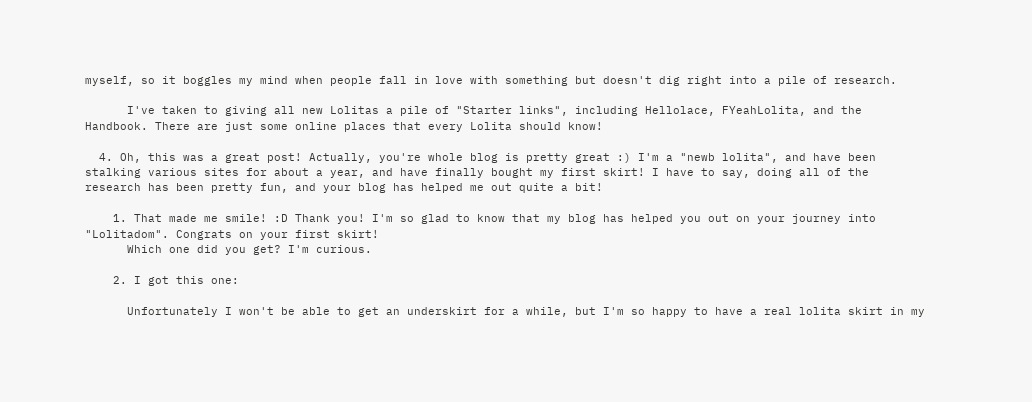myself, so it boggles my mind when people fall in love with something but doesn't dig right into a pile of research.

      I've taken to giving all new Lolitas a pile of "Starter links", including Hellolace, FYeahLolita, and the Handbook. There are just some online places that every Lolita should know!

  4. Oh, this was a great post! Actually, you're whole blog is pretty great :) I'm a "newb lolita", and have been stalking various sites for about a year, and have finally bought my first skirt! I have to say, doing all of the research has been pretty fun, and your blog has helped me out quite a bit!

    1. That made me smile! :D Thank you! I'm so glad to know that my blog has helped you out on your journey into "Lolitadom". Congrats on your first skirt!
      Which one did you get? I'm curious.

    2. I got this one:

      Unfortunately I won't be able to get an underskirt for a while, but I'm so happy to have a real lolita skirt in my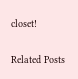closet!


Related Posts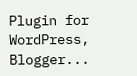Plugin for WordPress, Blogger...